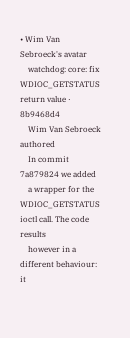• Wim Van Sebroeck's avatar
    watchdog: core: fix WDIOC_GETSTATUS return value · 8b9468d4
    Wim Van Sebroeck authored
    In commit 7a879824 we added
    a wrapper for the WDIOC_GETSTATUS ioctl call. The code results
    however in a different behaviour: it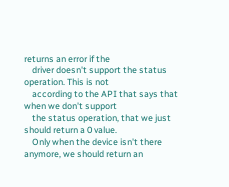returns an error if the
    driver doesn't support the status operation. This is not
    according to the API that says that when we don't support
    the status operation, that we just should return a 0 value.
    Only when the device isn't there anymore, we should return an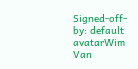Signed-off-by: default avatarWim Van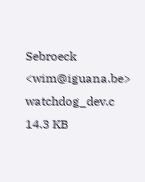Sebroeck <wim@iguana.be>
watchdog_dev.c 14.3 KB